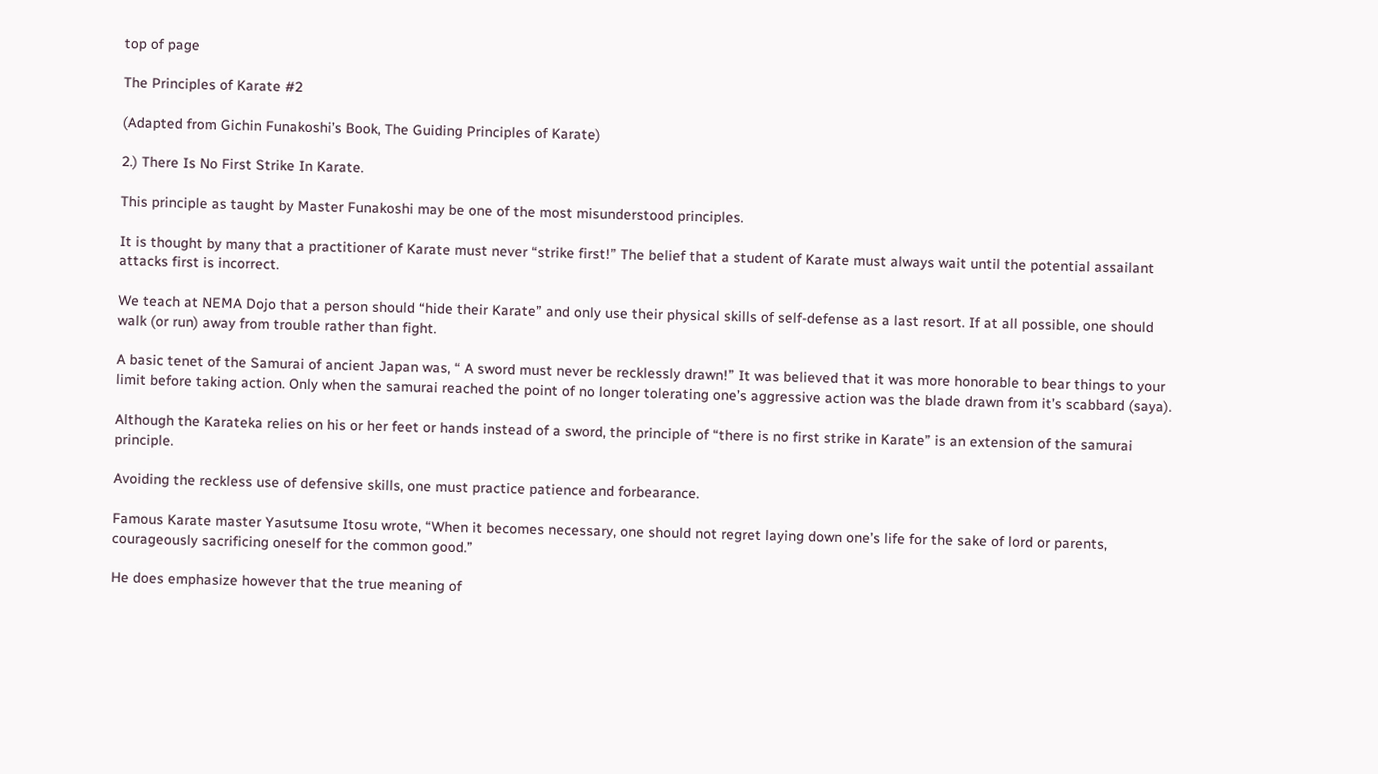top of page

The Principles of Karate #2

(Adapted from Gichin Funakoshi’s Book, The Guiding Principles of Karate)

2.) There Is No First Strike In Karate.

This principle as taught by Master Funakoshi may be one of the most misunderstood principles.

It is thought by many that a practitioner of Karate must never “strike first!” The belief that a student of Karate must always wait until the potential assailant attacks first is incorrect.

We teach at NEMA Dojo that a person should “hide their Karate” and only use their physical skills of self-defense as a last resort. If at all possible, one should walk (or run) away from trouble rather than fight.

A basic tenet of the Samurai of ancient Japan was, “ A sword must never be recklessly drawn!” It was believed that it was more honorable to bear things to your limit before taking action. Only when the samurai reached the point of no longer tolerating one’s aggressive action was the blade drawn from it’s scabbard (saya).

Although the Karateka relies on his or her feet or hands instead of a sword, the principle of “there is no first strike in Karate” is an extension of the samurai principle.

Avoiding the reckless use of defensive skills, one must practice patience and forbearance.

Famous Karate master Yasutsume Itosu wrote, “When it becomes necessary, one should not regret laying down one’s life for the sake of lord or parents, courageously sacrificing oneself for the common good.”

He does emphasize however that the true meaning of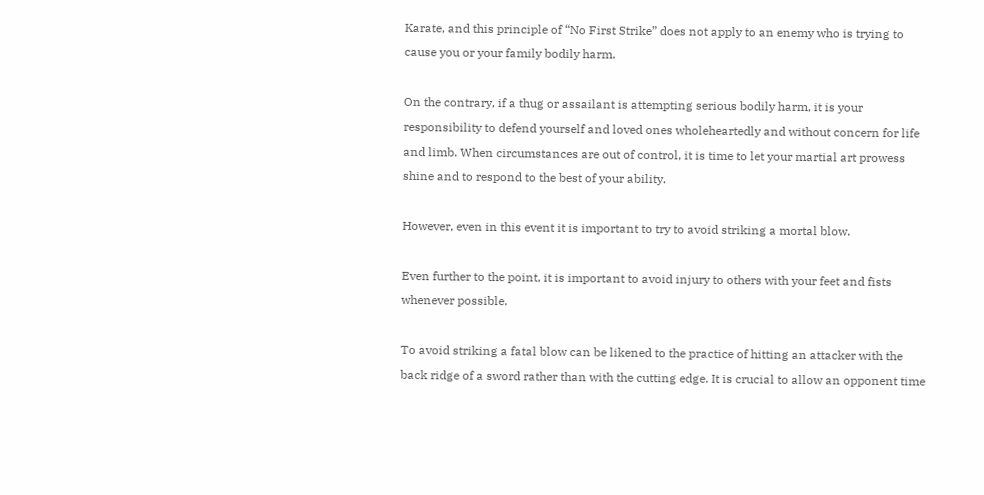Karate, and this principle of “No First Strike” does not apply to an enemy who is trying to cause you or your family bodily harm.

On the contrary, if a thug or assailant is attempting serious bodily harm, it is your responsibility to defend yourself and loved ones wholeheartedly and without concern for life and limb. When circumstances are out of control, it is time to let your martial art prowess shine and to respond to the best of your ability.

However, even in this event it is important to try to avoid striking a mortal blow.

Even further to the point, it is important to avoid injury to others with your feet and fists whenever possible.

To avoid striking a fatal blow can be likened to the practice of hitting an attacker with the back ridge of a sword rather than with the cutting edge. It is crucial to allow an opponent time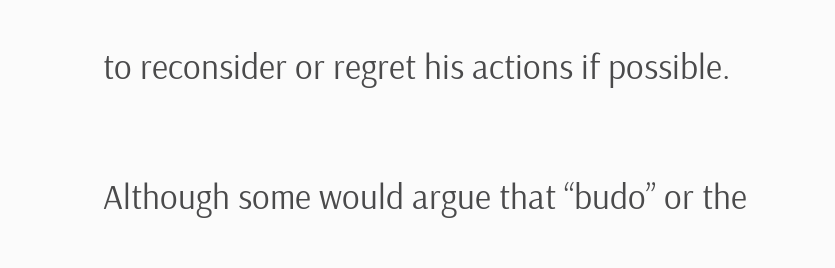to reconsider or regret his actions if possible.

Although some would argue that “budo” or the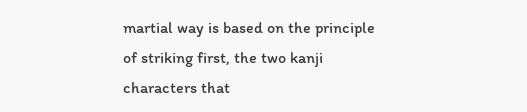martial way is based on the principle of striking first, the two kanji characters that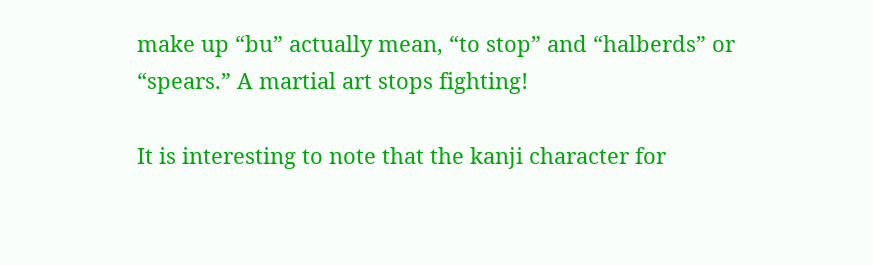make up “bu” actually mean, “to stop” and “halberds” or “spears.” A martial art stops fighting!

It is interesting to note that the kanji character for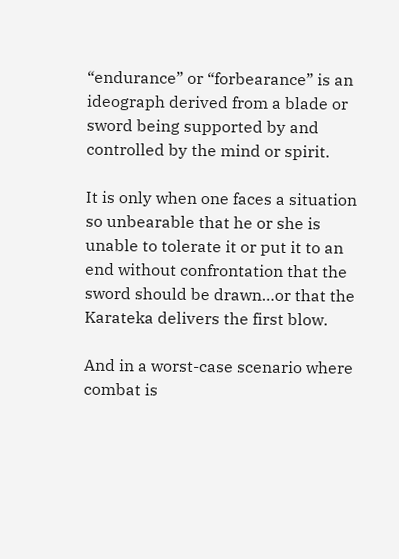“endurance” or “forbearance” is an ideograph derived from a blade or sword being supported by and controlled by the mind or spirit.

It is only when one faces a situation so unbearable that he or she is unable to tolerate it or put it to an end without confrontation that the sword should be drawn…or that the Karateka delivers the first blow.

And in a worst-case scenario where combat is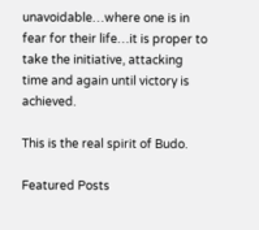unavoidable…where one is in fear for their life…it is proper to take the initiative, attacking time and again until victory is achieved.

This is the real spirit of Budo.

Featured Posts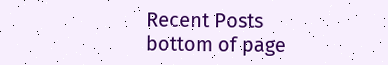Recent Posts
bottom of page